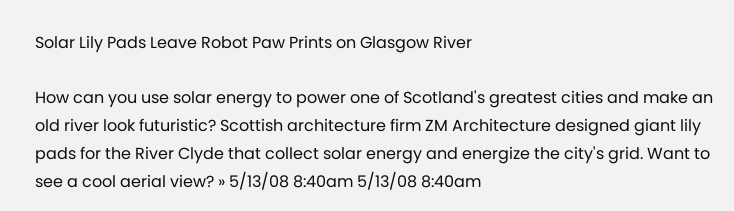Solar Lily Pads Leave Robot Paw Prints on Glasgow River

How can you use solar energy to power one of Scotland's greatest cities and make an old river look futuristic? Scottish architecture firm ZM Architecture designed giant lily pads for the River Clyde that collect solar energy and energize the city's grid. Want to see a cool aerial view? » 5/13/08 8:40am 5/13/08 8:40am